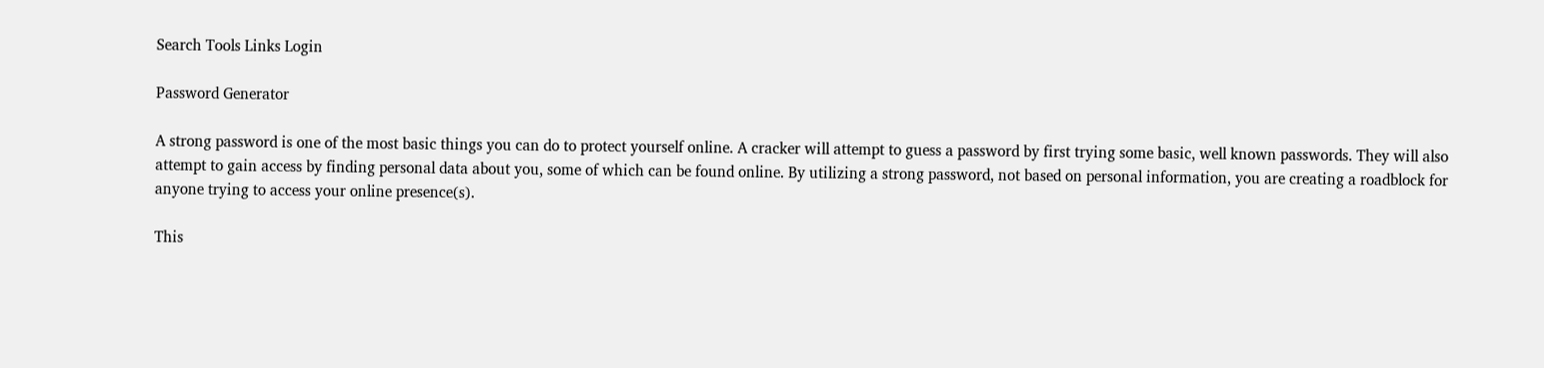Search Tools Links Login

Password Generator

A strong password is one of the most basic things you can do to protect yourself online. A cracker will attempt to guess a password by first trying some basic, well known passwords. They will also attempt to gain access by finding personal data about you, some of which can be found online. By utilizing a strong password, not based on personal information, you are creating a roadblock for anyone trying to access your online presence(s).

This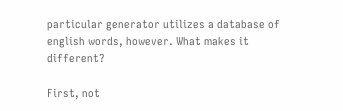particular generator utilizes a database of english words, however. What makes it different?

First, not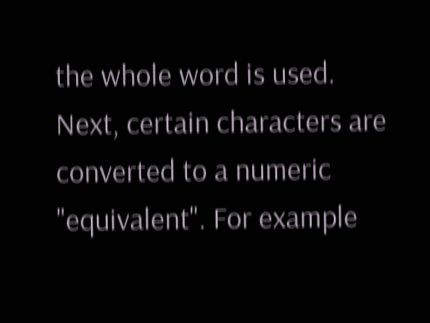the whole word is used. Next, certain characters are converted to a numeric "equivalent". For example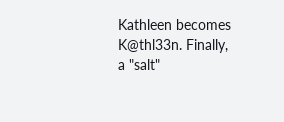Kathleen becomes K@thl33n. Finally, a "salt"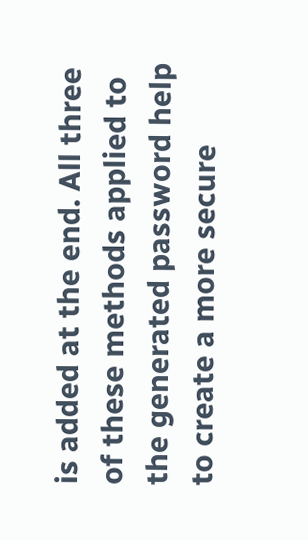is added at the end. All three of these methods applied to the generated password help to create a more secure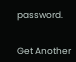password.


Get Another